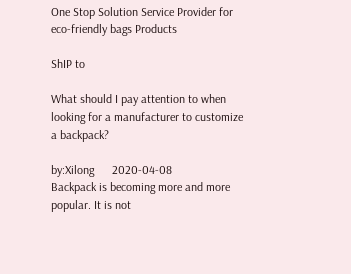One Stop Solution Service Provider for eco-friendly bags Products

ShIP to

What should I pay attention to when looking for a manufacturer to customize a backpack?

by:Xilong      2020-04-08
Backpack is becoming more and more popular. It is not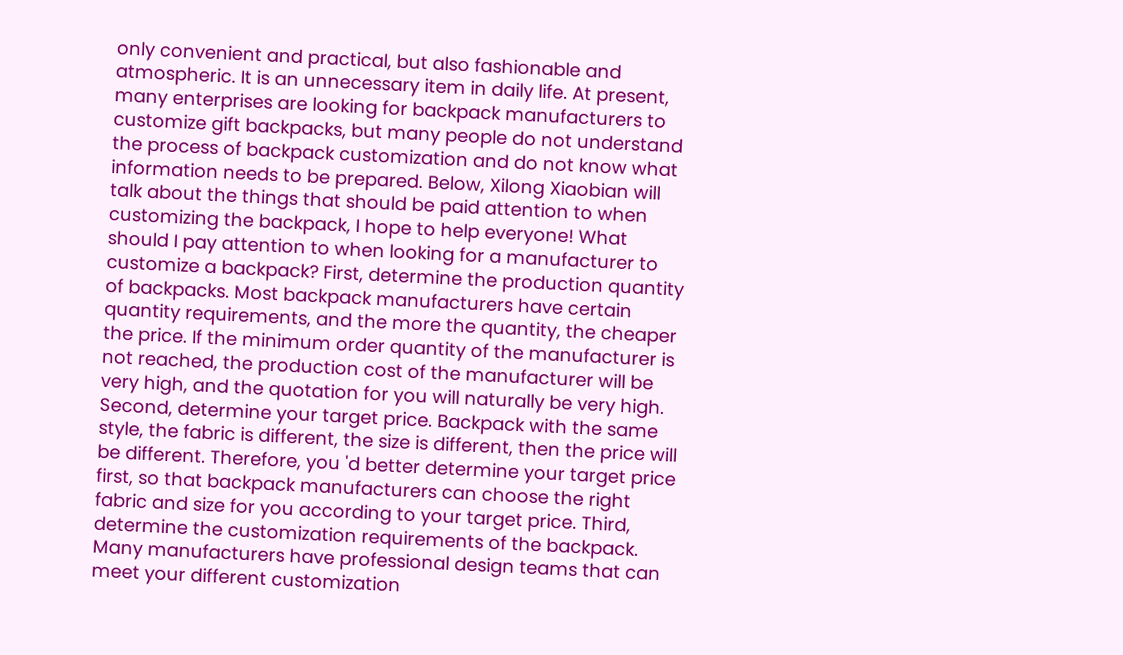only convenient and practical, but also fashionable and atmospheric. It is an unnecessary item in daily life. At present, many enterprises are looking for backpack manufacturers to customize gift backpacks, but many people do not understand the process of backpack customization and do not know what information needs to be prepared. Below, Xilong Xiaobian will talk about the things that should be paid attention to when customizing the backpack, I hope to help everyone! What should I pay attention to when looking for a manufacturer to customize a backpack? First, determine the production quantity of backpacks. Most backpack manufacturers have certain quantity requirements, and the more the quantity, the cheaper the price. If the minimum order quantity of the manufacturer is not reached, the production cost of the manufacturer will be very high, and the quotation for you will naturally be very high. Second, determine your target price. Backpack with the same style, the fabric is different, the size is different, then the price will be different. Therefore, you 'd better determine your target price first, so that backpack manufacturers can choose the right fabric and size for you according to your target price. Third, determine the customization requirements of the backpack. Many manufacturers have professional design teams that can meet your different customization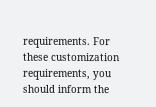requirements. For these customization requirements, you should inform the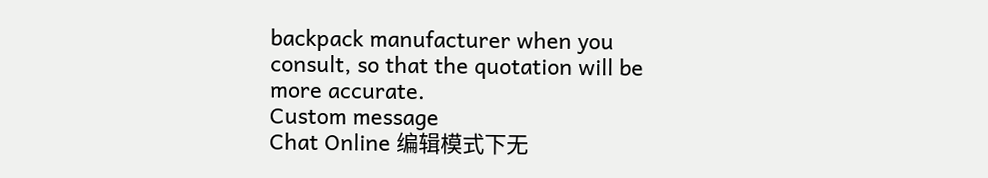backpack manufacturer when you consult, so that the quotation will be more accurate.
Custom message
Chat Online 编辑模式下无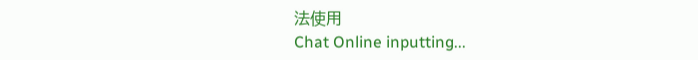法使用
Chat Online inputting...